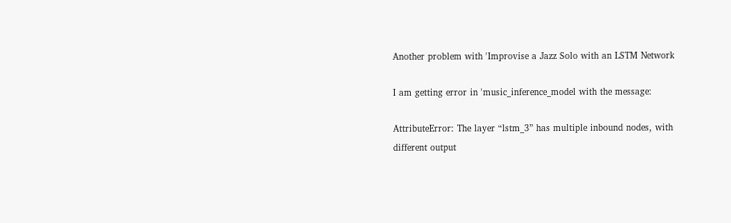Another problem with 'Improvise a Jazz Solo with an LSTM Network

I am getting error in 'music_inference_model with the message:

AttributeError: The layer “lstm_3” has multiple inbound nodes, with different output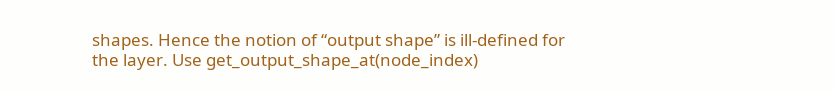shapes. Hence the notion of “output shape” is ill-defined for the layer. Use get_output_shape_at(node_index)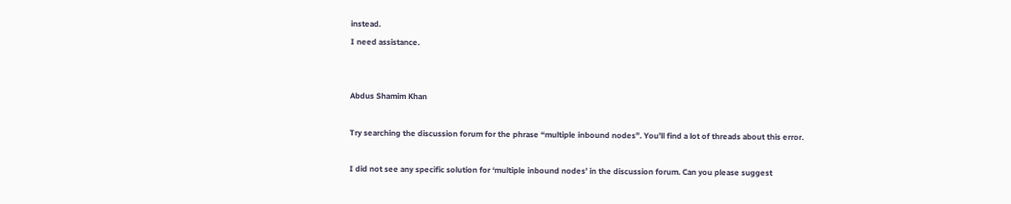instead.
I need assistance.


Abdus Shamim Khan

Try searching the discussion forum for the phrase “multiple inbound nodes”. You’ll find a lot of threads about this error.

I did not see any specific solution for ‘multiple inbound nodes’ in the discussion forum. Can you please suggest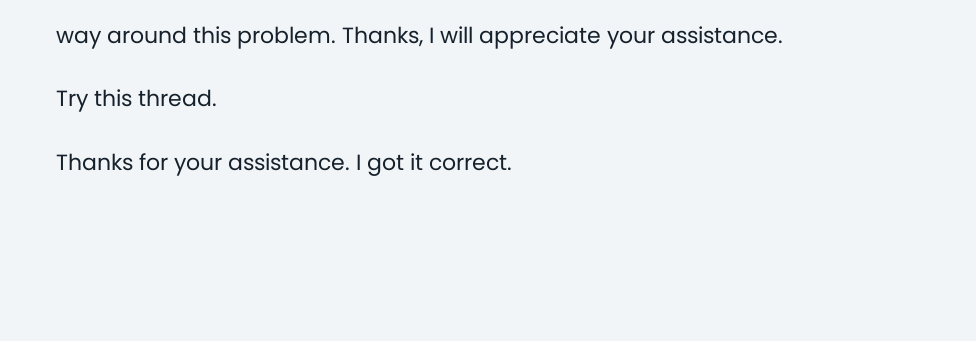way around this problem. Thanks, I will appreciate your assistance.

Try this thread.

Thanks for your assistance. I got it correct.